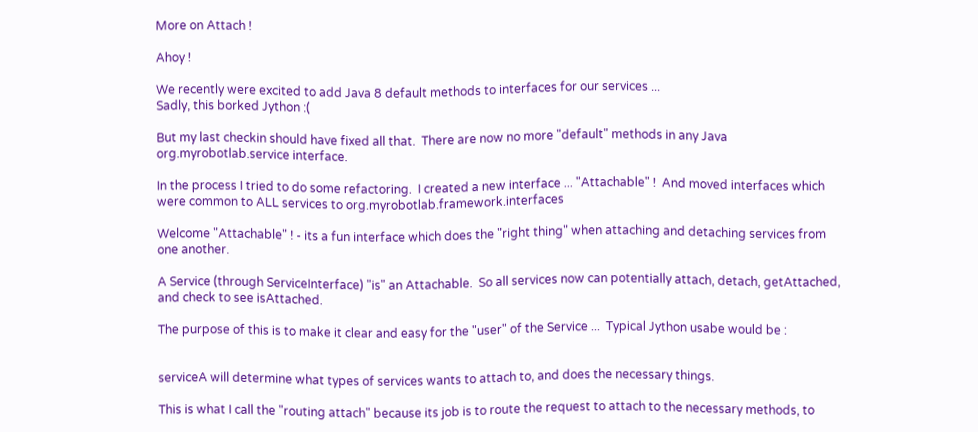More on Attach !

Ahoy !

We recently were excited to add Java 8 default methods to interfaces for our services ...
Sadly, this borked Jython :(

But my last checkin should have fixed all that.  There are now no more "default" methods in any Java org.myrobotlab.service interface.

In the process I tried to do some refactoring.  I created a new interface ... "Attachable" !  And moved interfaces which were common to ALL services to org.myrobotlab.framework.interfaces

Welcome "Attachable" ! - its a fun interface which does the "right thing" when attaching and detaching services from one another.

A Service (through ServiceInterface) "is" an Attachable.  So all services now can potentially attach, detach, getAttached, and check to see isAttached.

The purpose of this is to make it clear and easy for the "user" of the Service ...  Typical Jython usabe would be :


serviceA will determine what types of services wants to attach to, and does the necessary things.

This is what I call the "routing attach" because its job is to route the request to attach to the necessary methods, to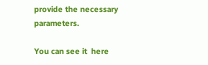provide the necessary parameters.

You can see it  here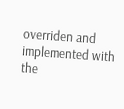overriden and implemented with the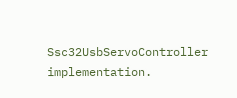Ssc32UsbServoController implementation.